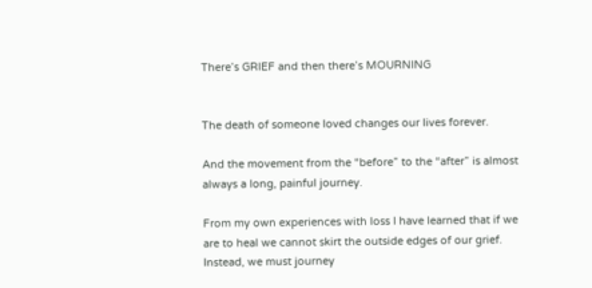There’s GRIEF and then there’s MOURNING


The death of someone loved changes our lives forever.

And the movement from the “before” to the “after” is almost always a long, painful journey.

From my own experiences with loss I have learned that if we are to heal we cannot skirt the outside edges of our grief. Instead, we must journey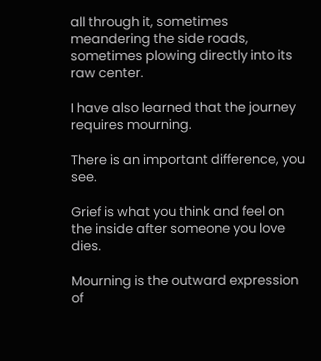all through it, sometimes meandering the side roads, sometimes plowing directly into its raw center.

I have also learned that the journey requires mourning.

There is an important difference, you see.

Grief is what you think and feel on the inside after someone you love dies.

Mourning is the outward expression of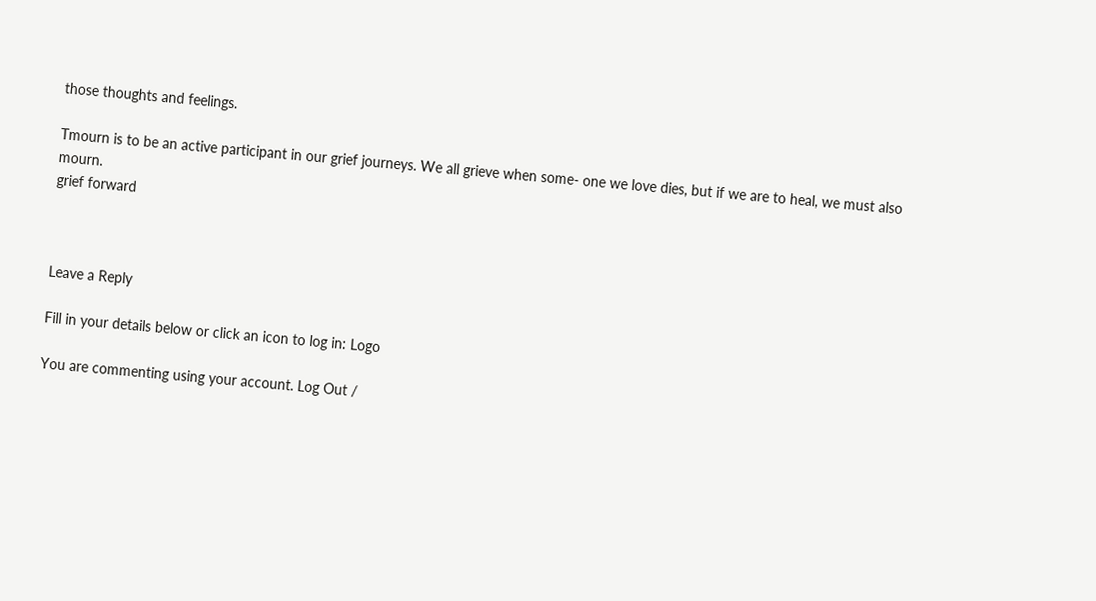those thoughts and feelings.

Tmourn is to be an active participant in our grief journeys. We all grieve when some- one we love dies, but if we are to heal, we must also mourn.
grief forward



Leave a Reply

Fill in your details below or click an icon to log in: Logo

You are commenting using your account. Log Out /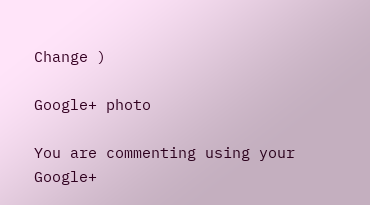Change )

Google+ photo

You are commenting using your Google+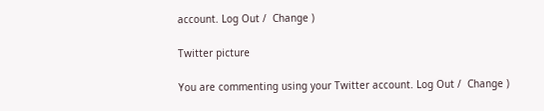account. Log Out /  Change )

Twitter picture

You are commenting using your Twitter account. Log Out /  Change )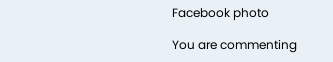Facebook photo

You are commenting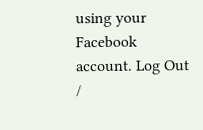using your Facebook account. Log Out /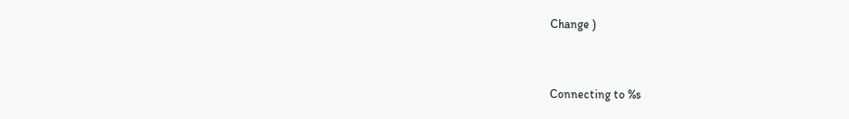Change )


Connecting to %s